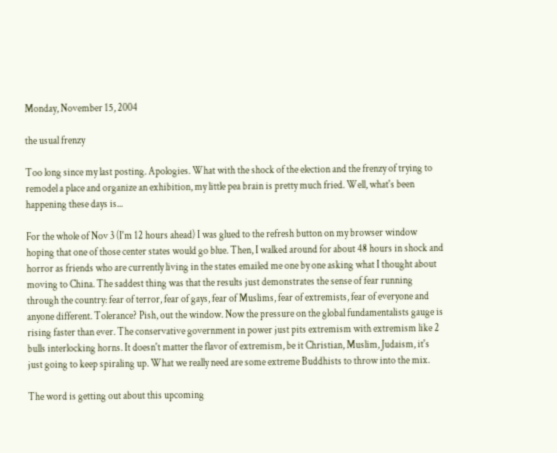Monday, November 15, 2004

the usual frenzy

Too long since my last posting. Apologies. What with the shock of the election and the frenzy of trying to remodel a place and organize an exhibition, my little pea brain is pretty much fried. Well, what's been happening these days is...

For the whole of Nov 3 (I'm 12 hours ahead) I was glued to the refresh button on my browser window hoping that one of those center states would go blue. Then, I walked around for about 48 hours in shock and horror as friends who are currently living in the states emailed me one by one asking what I thought about moving to China. The saddest thing was that the results just demonstrates the sense of fear running through the country: fear of terror, fear of gays, fear of Muslims, fear of extremists, fear of everyone and anyone different. Tolerance? Pish, out the window. Now the pressure on the global fundamentalists gauge is rising faster than ever. The conservative government in power just pits extremism with extremism like 2 bulls interlocking horns. It doesn't matter the flavor of extremism, be it Christian, Muslim, Judaism, it's just going to keep spiraling up. What we really need are some extreme Buddhists to throw into the mix.

The word is getting out about this upcoming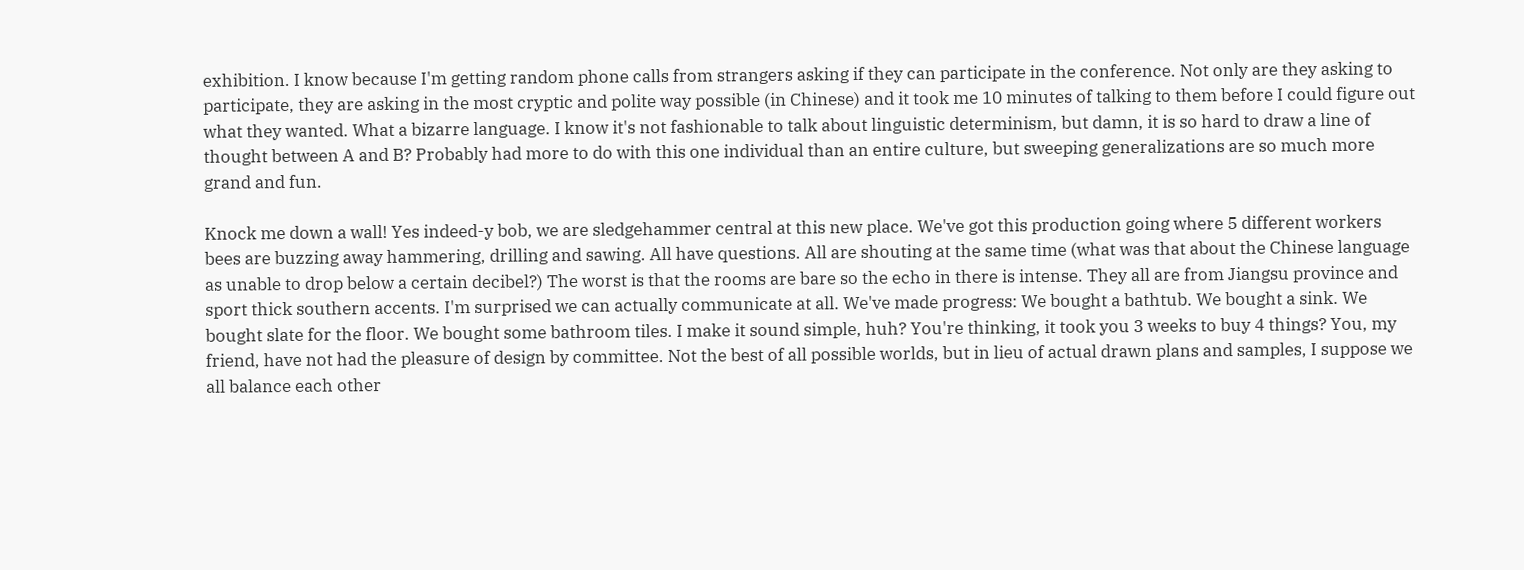exhibition. I know because I'm getting random phone calls from strangers asking if they can participate in the conference. Not only are they asking to participate, they are asking in the most cryptic and polite way possible (in Chinese) and it took me 10 minutes of talking to them before I could figure out what they wanted. What a bizarre language. I know it's not fashionable to talk about linguistic determinism, but damn, it is so hard to draw a line of thought between A and B? Probably had more to do with this one individual than an entire culture, but sweeping generalizations are so much more grand and fun.

Knock me down a wall! Yes indeed-y bob, we are sledgehammer central at this new place. We've got this production going where 5 different workers bees are buzzing away hammering, drilling and sawing. All have questions. All are shouting at the same time (what was that about the Chinese language as unable to drop below a certain decibel?) The worst is that the rooms are bare so the echo in there is intense. They all are from Jiangsu province and sport thick southern accents. I'm surprised we can actually communicate at all. We've made progress: We bought a bathtub. We bought a sink. We bought slate for the floor. We bought some bathroom tiles. I make it sound simple, huh? You're thinking, it took you 3 weeks to buy 4 things? You, my friend, have not had the pleasure of design by committee. Not the best of all possible worlds, but in lieu of actual drawn plans and samples, I suppose we all balance each other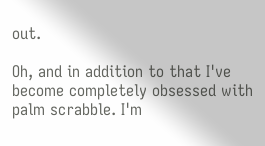out.

Oh, and in addition to that I've become completely obsessed with palm scrabble. I'm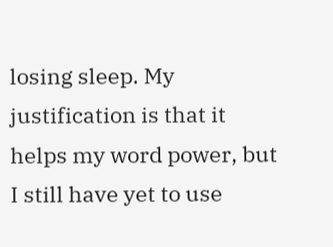losing sleep. My justification is that it helps my word power, but I still have yet to use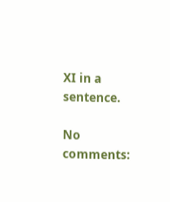XI in a sentence.

No comments: